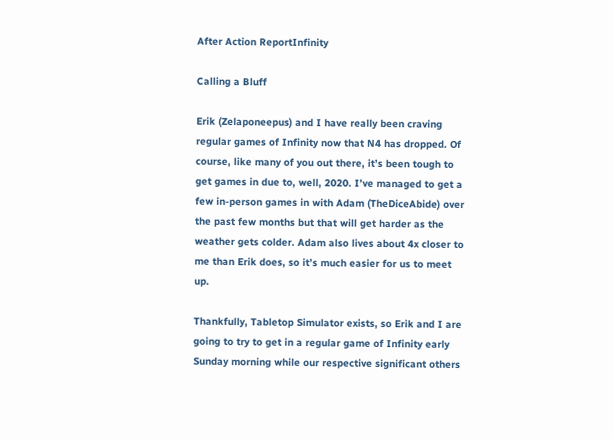After Action ReportInfinity

Calling a Bluff

Erik (Zelaponeepus) and I have really been craving regular games of Infinity now that N4 has dropped. Of course, like many of you out there, it’s been tough to get games in due to, well, 2020. I’ve managed to get a few in-person games in with Adam (TheDiceAbide) over the past few months but that will get harder as the weather gets colder. Adam also lives about 4x closer to me than Erik does, so it’s much easier for us to meet up.

Thankfully, Tabletop Simulator exists, so Erik and I are going to try to get in a regular game of Infinity early Sunday morning while our respective significant others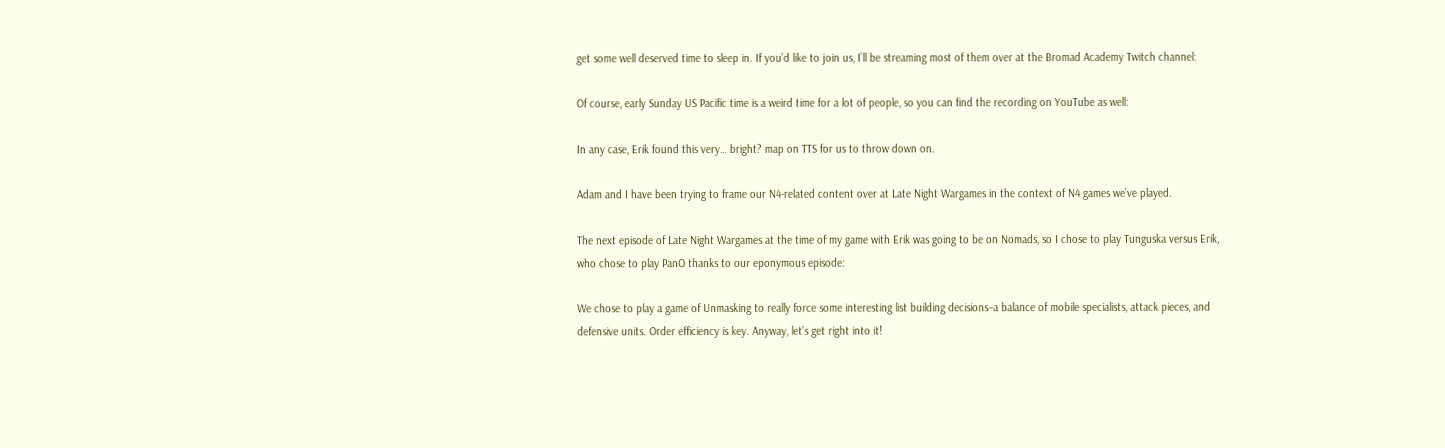get some well deserved time to sleep in. If you’d like to join us, I’ll be streaming most of them over at the Bromad Academy Twitch channel:

Of course, early Sunday US Pacific time is a weird time for a lot of people, so you can find the recording on YouTube as well:

In any case, Erik found this very… bright? map on TTS for us to throw down on.

Adam and I have been trying to frame our N4-related content over at Late Night Wargames in the context of N4 games we’ve played.

The next episode of Late Night Wargames at the time of my game with Erik was going to be on Nomads, so I chose to play Tunguska versus Erik, who chose to play PanO thanks to our eponymous episode:

We chose to play a game of Unmasking to really force some interesting list building decisions–a balance of mobile specialists, attack pieces, and defensive units. Order efficiency is key. Anyway, let’s get right into it!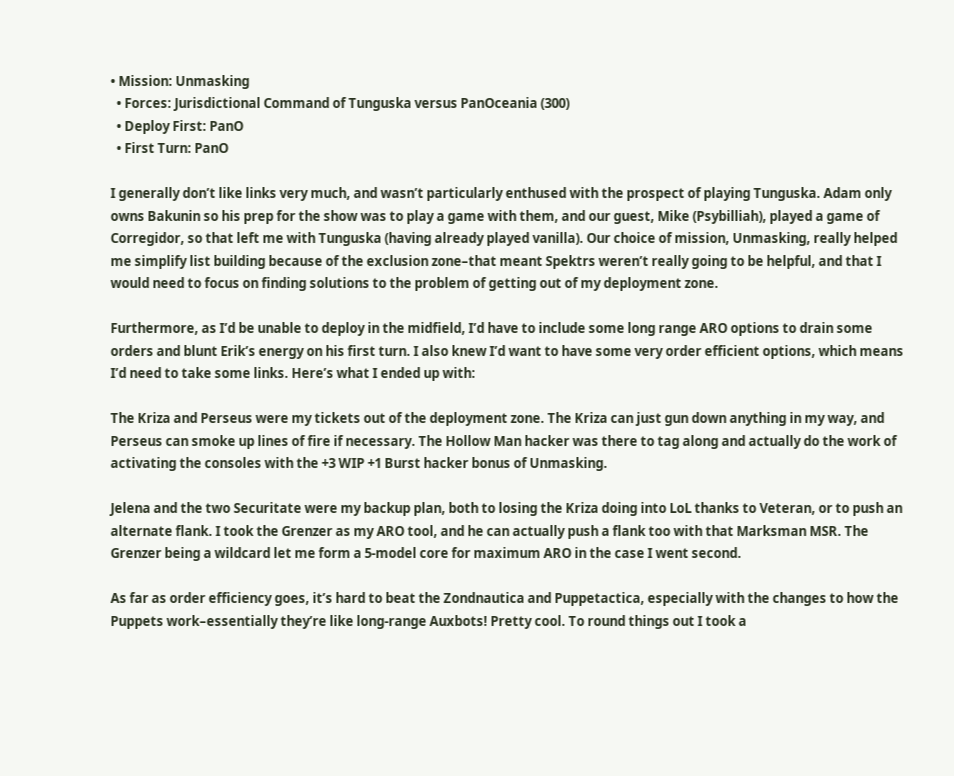• Mission: Unmasking
  • Forces: Jurisdictional Command of Tunguska versus PanOceania (300)
  • Deploy First: PanO
  • First Turn: PanO

I generally don’t like links very much, and wasn’t particularly enthused with the prospect of playing Tunguska. Adam only owns Bakunin so his prep for the show was to play a game with them, and our guest, Mike (Psybilliah), played a game of Corregidor, so that left me with Tunguska (having already played vanilla). Our choice of mission, Unmasking, really helped me simplify list building because of the exclusion zone–that meant Spektrs weren’t really going to be helpful, and that I would need to focus on finding solutions to the problem of getting out of my deployment zone.

Furthermore, as I’d be unable to deploy in the midfield, I’d have to include some long range ARO options to drain some orders and blunt Erik’s energy on his first turn. I also knew I’d want to have some very order efficient options, which means I’d need to take some links. Here’s what I ended up with:

The Kriza and Perseus were my tickets out of the deployment zone. The Kriza can just gun down anything in my way, and Perseus can smoke up lines of fire if necessary. The Hollow Man hacker was there to tag along and actually do the work of activating the consoles with the +3 WIP +1 Burst hacker bonus of Unmasking.

Jelena and the two Securitate were my backup plan, both to losing the Kriza doing into LoL thanks to Veteran, or to push an alternate flank. I took the Grenzer as my ARO tool, and he can actually push a flank too with that Marksman MSR. The Grenzer being a wildcard let me form a 5-model core for maximum ARO in the case I went second.

As far as order efficiency goes, it’s hard to beat the Zondnautica and Puppetactica, especially with the changes to how the Puppets work–essentially they’re like long-range Auxbots! Pretty cool. To round things out I took a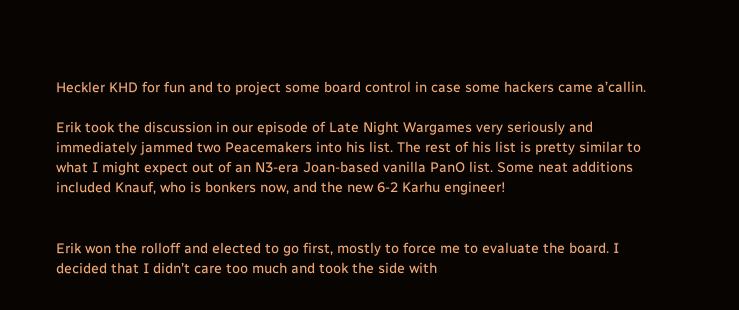Heckler KHD for fun and to project some board control in case some hackers came a’callin.

Erik took the discussion in our episode of Late Night Wargames very seriously and immediately jammed two Peacemakers into his list. The rest of his list is pretty similar to what I might expect out of an N3-era Joan-based vanilla PanO list. Some neat additions included Knauf, who is bonkers now, and the new 6-2 Karhu engineer!


Erik won the rolloff and elected to go first, mostly to force me to evaluate the board. I decided that I didn’t care too much and took the side with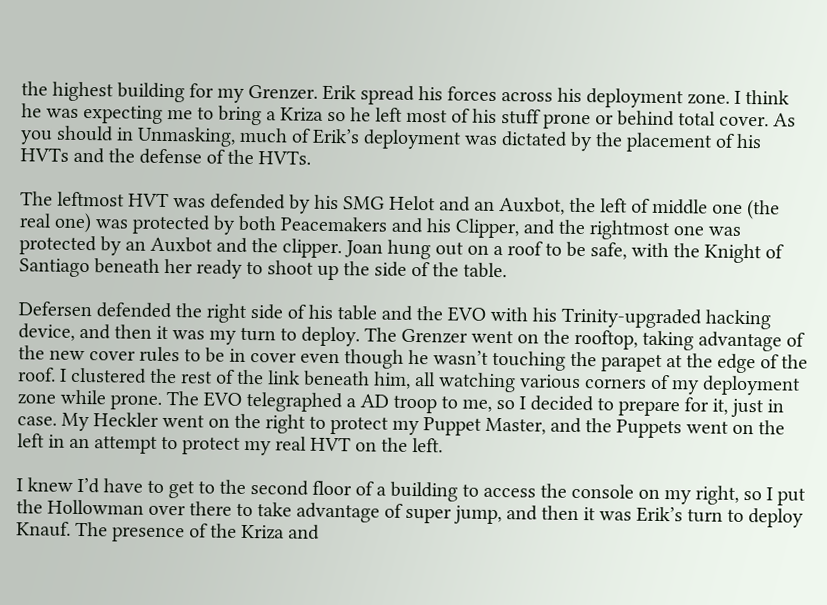the highest building for my Grenzer. Erik spread his forces across his deployment zone. I think he was expecting me to bring a Kriza so he left most of his stuff prone or behind total cover. As you should in Unmasking, much of Erik’s deployment was dictated by the placement of his HVTs and the defense of the HVTs.

The leftmost HVT was defended by his SMG Helot and an Auxbot, the left of middle one (the real one) was protected by both Peacemakers and his Clipper, and the rightmost one was protected by an Auxbot and the clipper. Joan hung out on a roof to be safe, with the Knight of Santiago beneath her ready to shoot up the side of the table.

Defersen defended the right side of his table and the EVO with his Trinity-upgraded hacking device, and then it was my turn to deploy. The Grenzer went on the rooftop, taking advantage of the new cover rules to be in cover even though he wasn’t touching the parapet at the edge of the roof. I clustered the rest of the link beneath him, all watching various corners of my deployment zone while prone. The EVO telegraphed a AD troop to me, so I decided to prepare for it, just in case. My Heckler went on the right to protect my Puppet Master, and the Puppets went on the left in an attempt to protect my real HVT on the left.

I knew I’d have to get to the second floor of a building to access the console on my right, so I put the Hollowman over there to take advantage of super jump, and then it was Erik’s turn to deploy Knauf. The presence of the Kriza and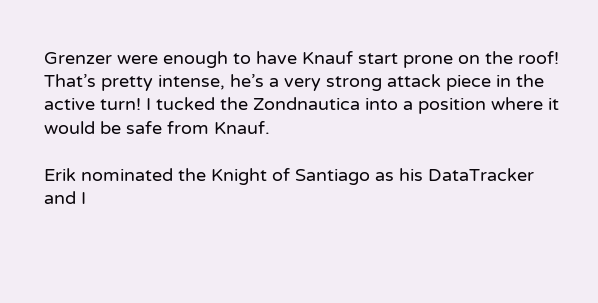Grenzer were enough to have Knauf start prone on the roof! That’s pretty intense, he’s a very strong attack piece in the active turn! I tucked the Zondnautica into a position where it would be safe from Knauf.

Erik nominated the Knight of Santiago as his DataTracker and I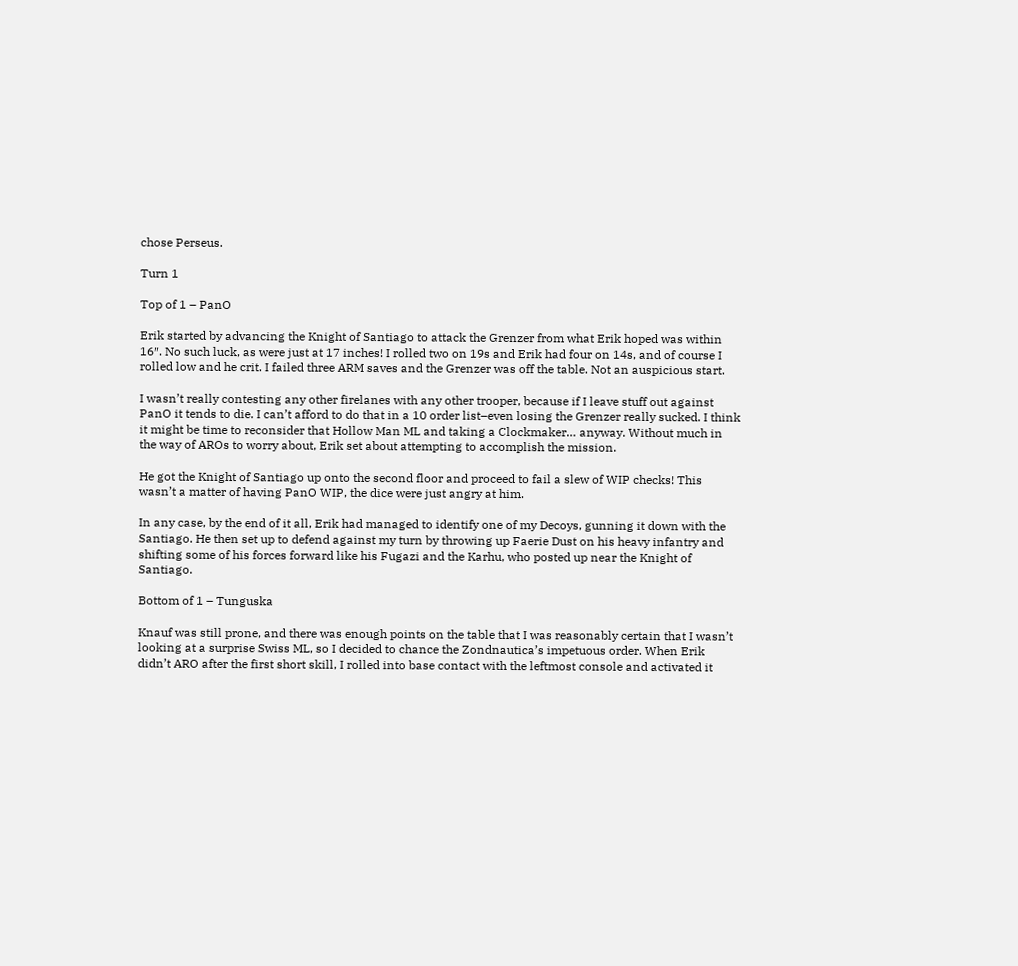chose Perseus.

Turn 1

Top of 1 – PanO

Erik started by advancing the Knight of Santiago to attack the Grenzer from what Erik hoped was within 16″. No such luck, as were just at 17 inches! I rolled two on 19s and Erik had four on 14s, and of course I rolled low and he crit. I failed three ARM saves and the Grenzer was off the table. Not an auspicious start.

I wasn’t really contesting any other firelanes with any other trooper, because if I leave stuff out against PanO it tends to die. I can’t afford to do that in a 10 order list–even losing the Grenzer really sucked. I think it might be time to reconsider that Hollow Man ML and taking a Clockmaker… anyway. Without much in the way of AROs to worry about, Erik set about attempting to accomplish the mission.

He got the Knight of Santiago up onto the second floor and proceed to fail a slew of WIP checks! This wasn’t a matter of having PanO WIP, the dice were just angry at him.

In any case, by the end of it all, Erik had managed to identify one of my Decoys, gunning it down with the Santiago. He then set up to defend against my turn by throwing up Faerie Dust on his heavy infantry and shifting some of his forces forward like his Fugazi and the Karhu, who posted up near the Knight of Santiago.

Bottom of 1 – Tunguska

Knauf was still prone, and there was enough points on the table that I was reasonably certain that I wasn’t looking at a surprise Swiss ML, so I decided to chance the Zondnautica’s impetuous order. When Erik didn’t ARO after the first short skill, I rolled into base contact with the leftmost console and activated it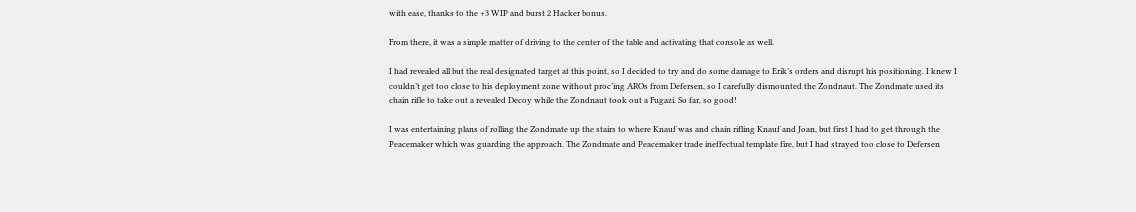with ease, thanks to the +3 WIP and burst 2 Hacker bonus.

From there, it was a simple matter of driving to the center of the table and activating that console as well.

I had revealed all but the real designated target at this point, so I decided to try and do some damage to Erik’s orders and disrupt his positioning. I knew I couldn’t get too close to his deployment zone without proc’ing AROs from Defersen, so I carefully dismounted the Zondnaut. The Zondmate used its chain rifle to take out a revealed Decoy while the Zondnaut took out a Fugazi. So far, so good!

I was entertaining plans of rolling the Zondmate up the stairs to where Knauf was and chain rifling Knauf and Joan, but first I had to get through the Peacemaker which was guarding the approach. The Zondmate and Peacemaker trade ineffectual template fire, but I had strayed too close to Defersen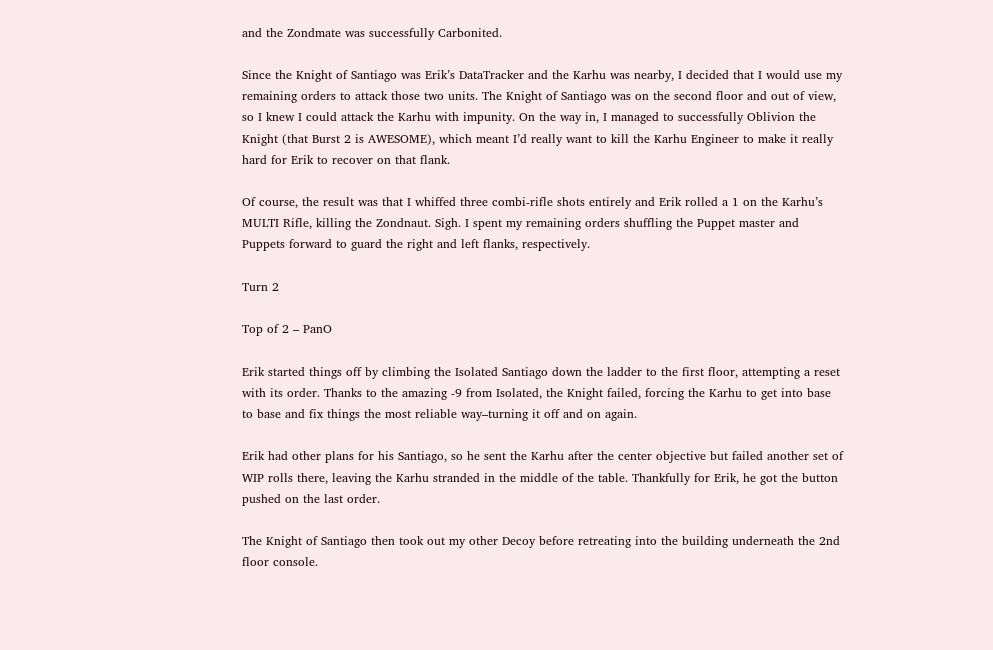and the Zondmate was successfully Carbonited.

Since the Knight of Santiago was Erik’s DataTracker and the Karhu was nearby, I decided that I would use my remaining orders to attack those two units. The Knight of Santiago was on the second floor and out of view, so I knew I could attack the Karhu with impunity. On the way in, I managed to successfully Oblivion the Knight (that Burst 2 is AWESOME), which meant I’d really want to kill the Karhu Engineer to make it really hard for Erik to recover on that flank.

Of course, the result was that I whiffed three combi-rifle shots entirely and Erik rolled a 1 on the Karhu’s MULTI Rifle, killing the Zondnaut. Sigh. I spent my remaining orders shuffling the Puppet master and Puppets forward to guard the right and left flanks, respectively.

Turn 2

Top of 2 – PanO

Erik started things off by climbing the Isolated Santiago down the ladder to the first floor, attempting a reset with its order. Thanks to the amazing -9 from Isolated, the Knight failed, forcing the Karhu to get into base to base and fix things the most reliable way–turning it off and on again.

Erik had other plans for his Santiago, so he sent the Karhu after the center objective but failed another set of WIP rolls there, leaving the Karhu stranded in the middle of the table. Thankfully for Erik, he got the button pushed on the last order.

The Knight of Santiago then took out my other Decoy before retreating into the building underneath the 2nd floor console.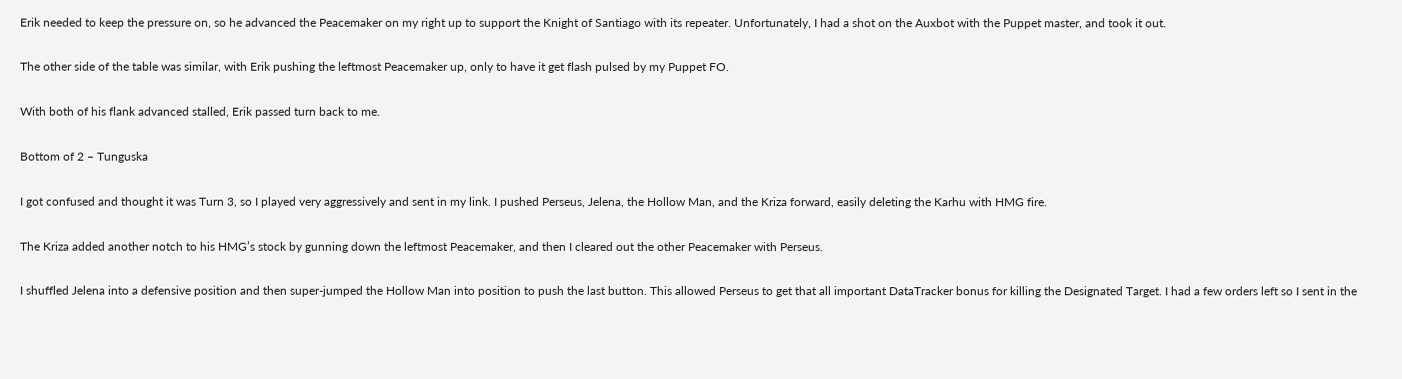Erik needed to keep the pressure on, so he advanced the Peacemaker on my right up to support the Knight of Santiago with its repeater. Unfortunately, I had a shot on the Auxbot with the Puppet master, and took it out.

The other side of the table was similar, with Erik pushing the leftmost Peacemaker up, only to have it get flash pulsed by my Puppet FO.

With both of his flank advanced stalled, Erik passed turn back to me.

Bottom of 2 – Tunguska

I got confused and thought it was Turn 3, so I played very aggressively and sent in my link. I pushed Perseus, Jelena, the Hollow Man, and the Kriza forward, easily deleting the Karhu with HMG fire.

The Kriza added another notch to his HMG’s stock by gunning down the leftmost Peacemaker, and then I cleared out the other Peacemaker with Perseus.

I shuffled Jelena into a defensive position and then super-jumped the Hollow Man into position to push the last button. This allowed Perseus to get that all important DataTracker bonus for killing the Designated Target. I had a few orders left so I sent in the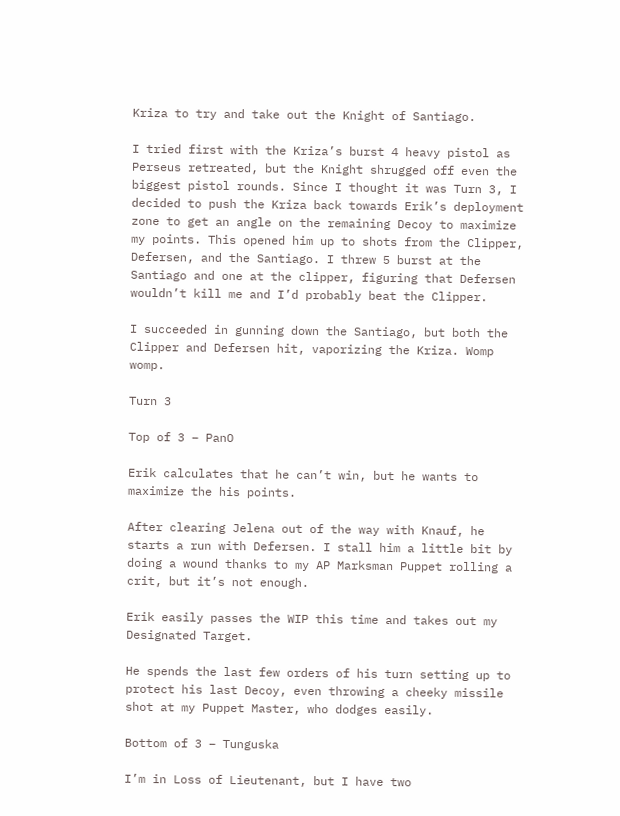Kriza to try and take out the Knight of Santiago.

I tried first with the Kriza’s burst 4 heavy pistol as Perseus retreated, but the Knight shrugged off even the biggest pistol rounds. Since I thought it was Turn 3, I decided to push the Kriza back towards Erik’s deployment zone to get an angle on the remaining Decoy to maximize my points. This opened him up to shots from the Clipper, Defersen, and the Santiago. I threw 5 burst at the Santiago and one at the clipper, figuring that Defersen wouldn’t kill me and I’d probably beat the Clipper.

I succeeded in gunning down the Santiago, but both the Clipper and Defersen hit, vaporizing the Kriza. Womp womp.

Turn 3

Top of 3 – PanO

Erik calculates that he can’t win, but he wants to maximize the his points.

After clearing Jelena out of the way with Knauf, he starts a run with Defersen. I stall him a little bit by doing a wound thanks to my AP Marksman Puppet rolling a crit, but it’s not enough.

Erik easily passes the WIP this time and takes out my Designated Target.

He spends the last few orders of his turn setting up to protect his last Decoy, even throwing a cheeky missile shot at my Puppet Master, who dodges easily.

Bottom of 3 – Tunguska

I’m in Loss of Lieutenant, but I have two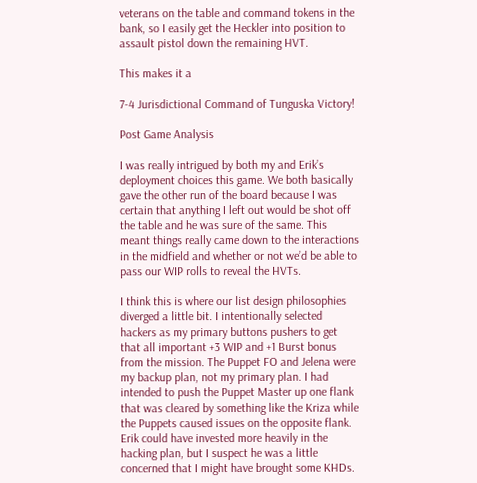veterans on the table and command tokens in the bank, so I easily get the Heckler into position to assault pistol down the remaining HVT.

This makes it a

7-4 Jurisdictional Command of Tunguska Victory!

Post Game Analysis

I was really intrigued by both my and Erik’s deployment choices this game. We both basically gave the other run of the board because I was certain that anything I left out would be shot off the table and he was sure of the same. This meant things really came down to the interactions in the midfield and whether or not we’d be able to pass our WIP rolls to reveal the HVTs.

I think this is where our list design philosophies diverged a little bit. I intentionally selected hackers as my primary buttons pushers to get that all important +3 WIP and +1 Burst bonus from the mission. The Puppet FO and Jelena were my backup plan, not my primary plan. I had intended to push the Puppet Master up one flank that was cleared by something like the Kriza while the Puppets caused issues on the opposite flank. Erik could have invested more heavily in the hacking plan, but I suspect he was a little concerned that I might have brought some KHDs.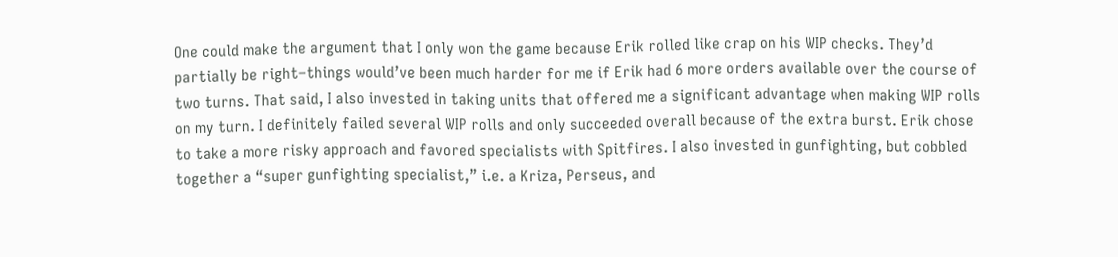One could make the argument that I only won the game because Erik rolled like crap on his WIP checks. They’d partially be right–things would’ve been much harder for me if Erik had 6 more orders available over the course of two turns. That said, I also invested in taking units that offered me a significant advantage when making WIP rolls on my turn. I definitely failed several WIP rolls and only succeeded overall because of the extra burst. Erik chose to take a more risky approach and favored specialists with Spitfires. I also invested in gunfighting, but cobbled together a “super gunfighting specialist,” i.e. a Kriza, Perseus, and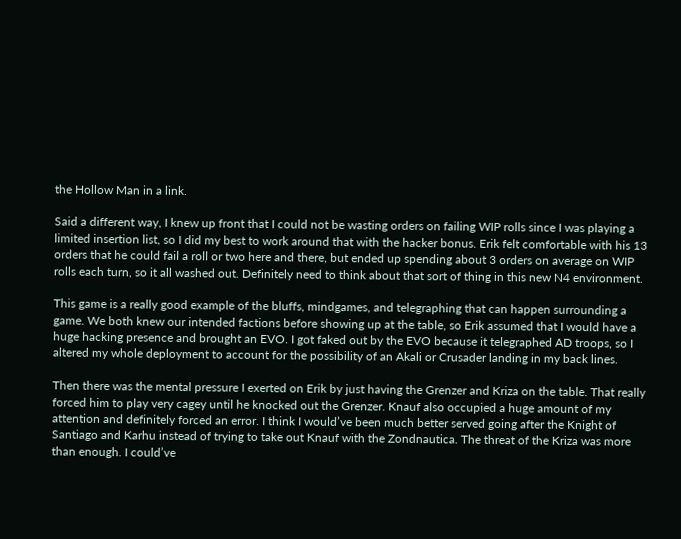the Hollow Man in a link.

Said a different way, I knew up front that I could not be wasting orders on failing WIP rolls since I was playing a limited insertion list, so I did my best to work around that with the hacker bonus. Erik felt comfortable with his 13 orders that he could fail a roll or two here and there, but ended up spending about 3 orders on average on WIP rolls each turn, so it all washed out. Definitely need to think about that sort of thing in this new N4 environment.

This game is a really good example of the bluffs, mindgames, and telegraphing that can happen surrounding a game. We both knew our intended factions before showing up at the table, so Erik assumed that I would have a huge hacking presence and brought an EVO. I got faked out by the EVO because it telegraphed AD troops, so I altered my whole deployment to account for the possibility of an Akali or Crusader landing in my back lines.

Then there was the mental pressure I exerted on Erik by just having the Grenzer and Kriza on the table. That really forced him to play very cagey until he knocked out the Grenzer. Knauf also occupied a huge amount of my attention and definitely forced an error. I think I would’ve been much better served going after the Knight of Santiago and Karhu instead of trying to take out Knauf with the Zondnautica. The threat of the Kriza was more than enough. I could’ve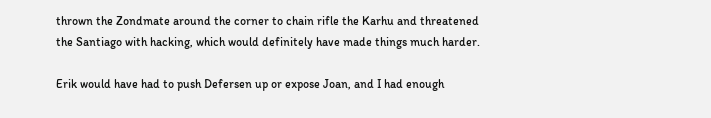thrown the Zondmate around the corner to chain rifle the Karhu and threatened the Santiago with hacking, which would definitely have made things much harder.

Erik would have had to push Defersen up or expose Joan, and I had enough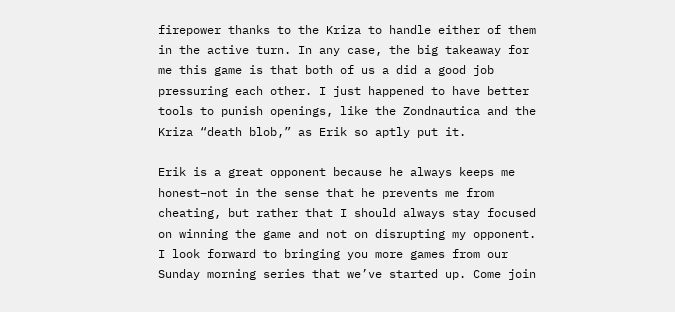firepower thanks to the Kriza to handle either of them in the active turn. In any case, the big takeaway for me this game is that both of us a did a good job pressuring each other. I just happened to have better tools to punish openings, like the Zondnautica and the Kriza “death blob,” as Erik so aptly put it.

Erik is a great opponent because he always keeps me honest–not in the sense that he prevents me from cheating, but rather that I should always stay focused on winning the game and not on disrupting my opponent. I look forward to bringing you more games from our Sunday morning series that we’ve started up. Come join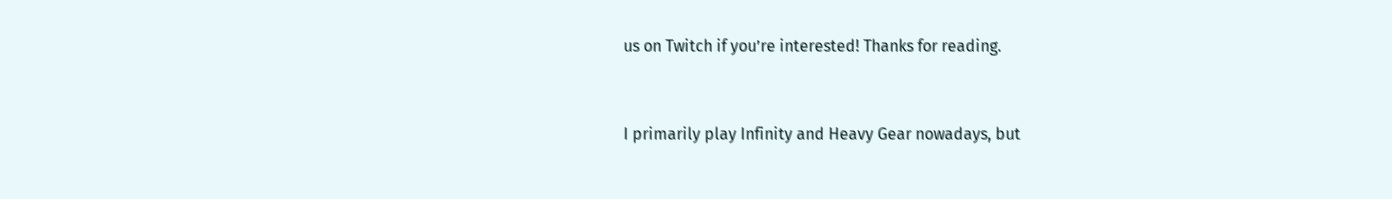us on Twitch if you’re interested! Thanks for reading.


I primarily play Infinity and Heavy Gear nowadays, but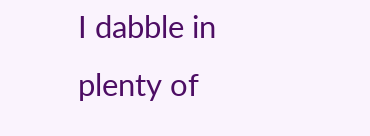I dabble in plenty of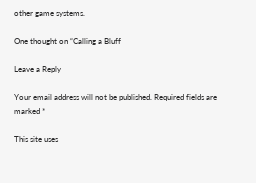other game systems.

One thought on “Calling a Bluff

Leave a Reply

Your email address will not be published. Required fields are marked *

This site uses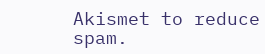Akismet to reduce spam.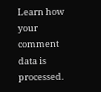Learn how your comment data is processed.